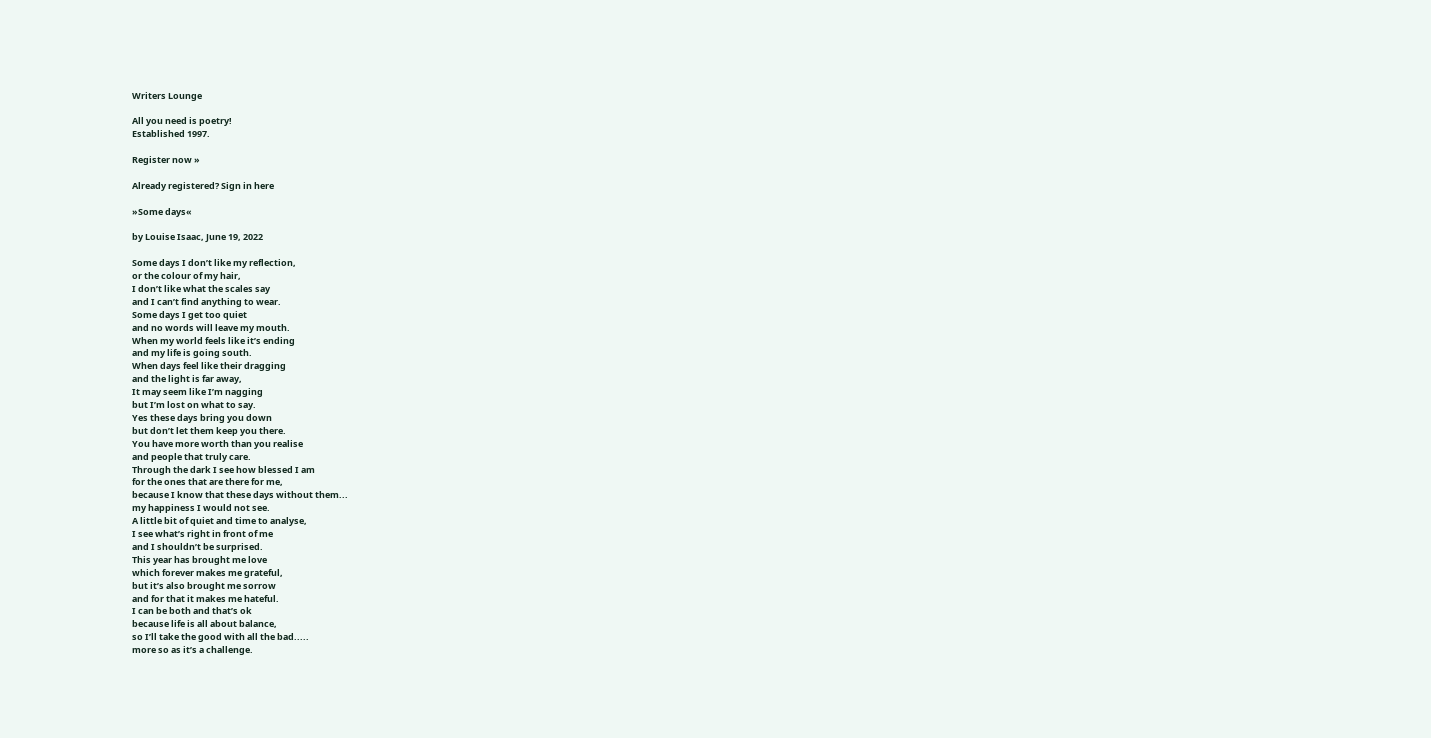Writers Lounge

All you need is poetry!
Established 1997.

Register now »

Already registered? Sign in here

»Some days«

by Louise Isaac, June 19, 2022

Some days I don’t like my reflection,
or the colour of my hair,
I don’t like what the scales say
and I can’t find anything to wear.
Some days I get too quiet
and no words will leave my mouth.
When my world feels like it’s ending
and my life is going south.
When days feel like their dragging
and the light is far away,
It may seem like I’m nagging
but I’m lost on what to say.
Yes these days bring you down
but don’t let them keep you there.
You have more worth than you realise
and people that truly care.
Through the dark I see how blessed I am
for the ones that are there for me,
because I know that these days without them...
my happiness I would not see.
A little bit of quiet and time to analyse,
I see what’s right in front of me
and I shouldn’t be surprised.
This year has brought me love
which forever makes me grateful,
but it’s also brought me sorrow
and for that it makes me hateful.
I can be both and that’s ok
because life is all about balance,
so I’ll take the good with all the bad.....
more so as it’s a challenge.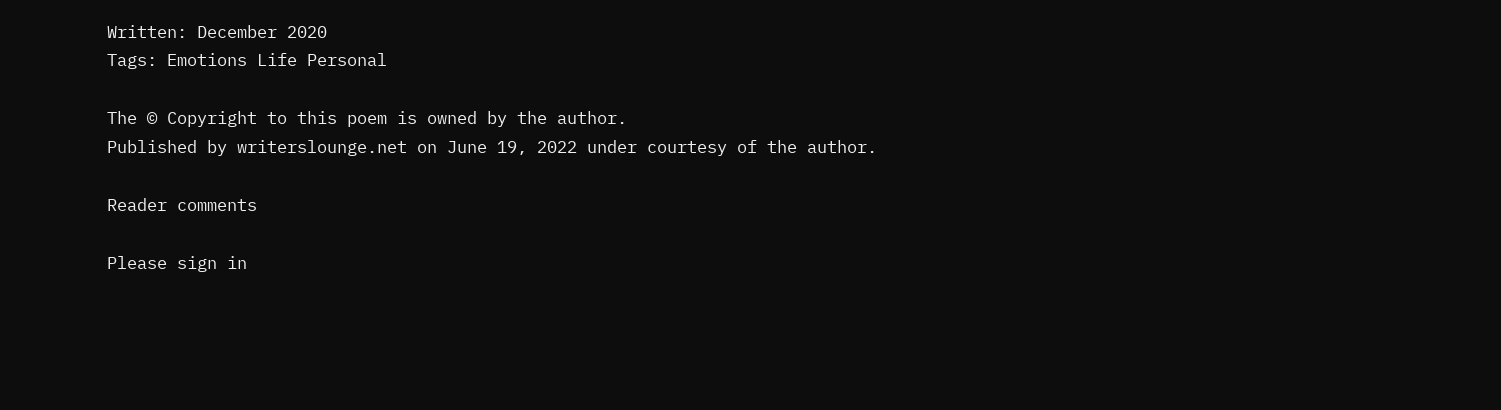Written: December 2020
Tags: Emotions Life Personal

The © Copyright to this poem is owned by the author.
Published by writerslounge.net on June 19, 2022 under courtesy of the author.

Reader comments

Please sign in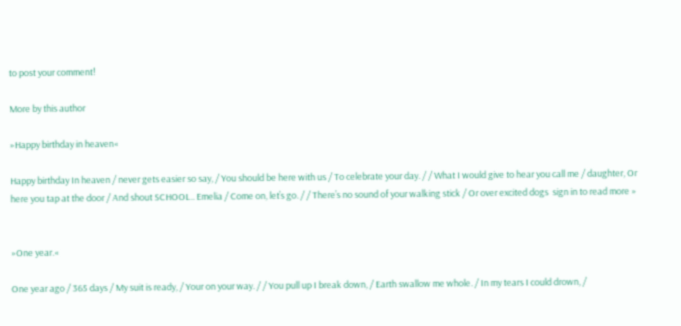to post your comment!

More by this author

»Happy birthday in heaven«

Happy birthday In heaven / never gets easier so say, / You should be here with us / To celebrate your day. / / What I would give to hear you call me / daughter, Or here you tap at the door / And shout SCHOOL.. Emelia / Come on, let’s go. / / There’s no sound of your walking stick / Or over excited dogs  sign in to read more »


»One year.«

One year ago / 365 days / My suit is ready, / Your on your way. / / You pull up I break down, / Earth swallow me whole. / In my tears I could drown, /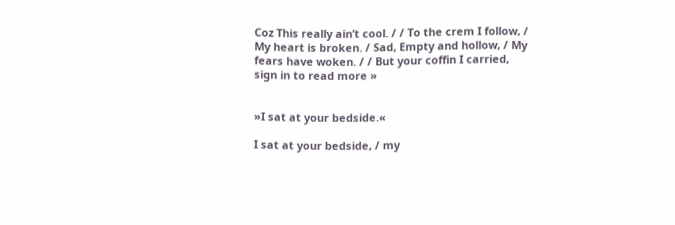Coz This really ain’t cool. / / To the crem I follow, / My heart is broken. / Sad, Empty and hollow, / My fears have woken. / / But your coffin I carried,  sign in to read more »


»I sat at your bedside.«

I sat at your bedside, / my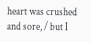heart was crushed and sore, / but I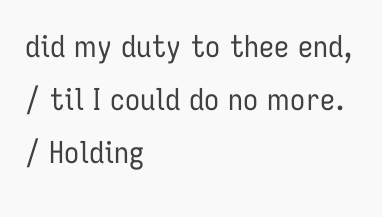did my duty to thee end, / til I could do no more. / Holding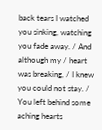back tears I watched you sinking, watching you fade away. / And although my / heart was breaking, / I knew you could not stay. / You left behind some aching hearts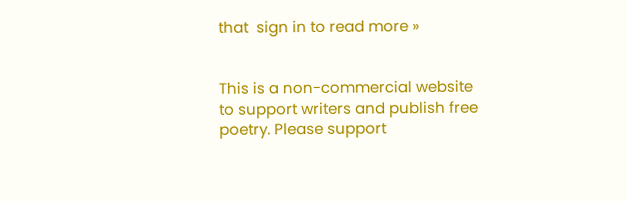that  sign in to read more »


This is a non-commercial website to support writers and publish free poetry. Please support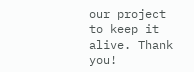our project to keep it alive. Thank you!